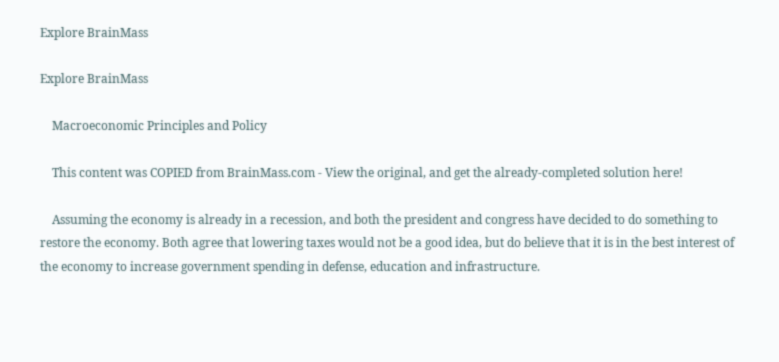Explore BrainMass

Explore BrainMass

    Macroeconomic Principles and Policy

    This content was COPIED from BrainMass.com - View the original, and get the already-completed solution here!

    Assuming the economy is already in a recession, and both the president and congress have decided to do something to restore the economy. Both agree that lowering taxes would not be a good idea, but do believe that it is in the best interest of the economy to increase government spending in defense, education and infrastructure.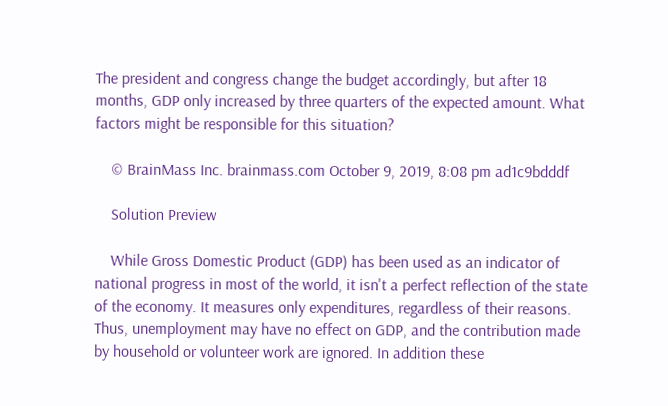The president and congress change the budget accordingly, but after 18 months, GDP only increased by three quarters of the expected amount. What factors might be responsible for this situation?

    © BrainMass Inc. brainmass.com October 9, 2019, 8:08 pm ad1c9bdddf

    Solution Preview

    While Gross Domestic Product (GDP) has been used as an indicator of national progress in most of the world, it isn't a perfect reflection of the state of the economy. It measures only expenditures, regardless of their reasons. Thus, unemployment may have no effect on GDP, and the contribution made by household or volunteer work are ignored. In addition these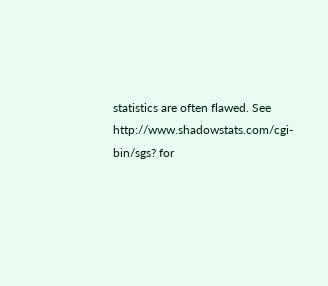statistics are often flawed. See http://www.shadowstats.com/cgi-bin/sgs? for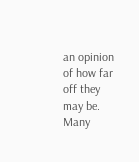an opinion of how far off they may be. Many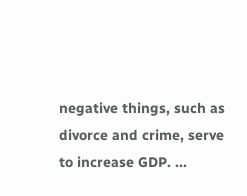negative things, such as divorce and crime, serve to increase GDP. ...